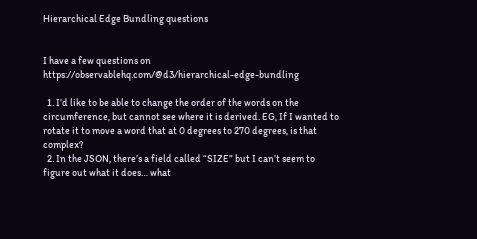Hierarchical Edge Bundling questions


I have a few questions on https://observablehq.com/@d3/hierarchical-edge-bundling

  1. I’d like to be able to change the order of the words on the circumference, but cannot see where it is derived. EG, If I wanted to rotate it to move a word that at 0 degrees to 270 degrees, is that complex?
  2. In the JSON, there’s a field called “SIZE” but I can’t seem to figure out what it does… what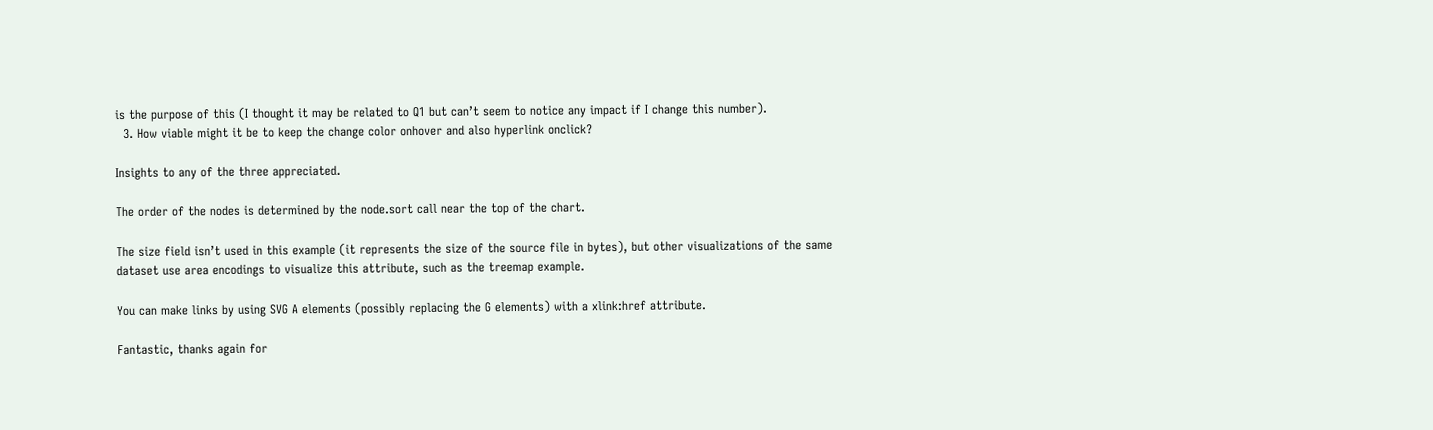is the purpose of this (I thought it may be related to Q1 but can’t seem to notice any impact if I change this number).
  3. How viable might it be to keep the change color onhover and also hyperlink onclick?

Insights to any of the three appreciated.

The order of the nodes is determined by the node.sort call near the top of the chart.

The size field isn’t used in this example (it represents the size of the source file in bytes), but other visualizations of the same dataset use area encodings to visualize this attribute, such as the treemap example.

You can make links by using SVG A elements (possibly replacing the G elements) with a xlink:href attribute.

Fantastic, thanks again for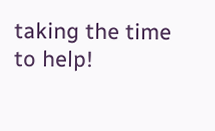taking the time to help!